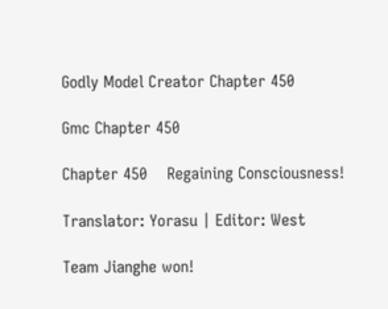Godly Model Creator Chapter 450

Gmc Chapter 450

Chapter 450    Regaining Consciousness!

Translator: Yorasu | Editor: West

Team Jianghe won!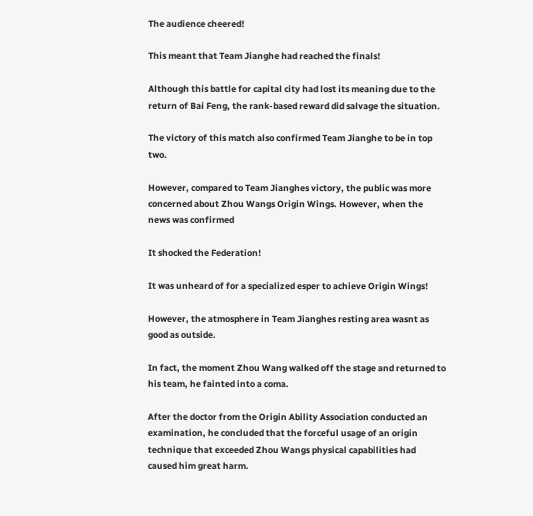The audience cheered!

This meant that Team Jianghe had reached the finals!

Although this battle for capital city had lost its meaning due to the return of Bai Feng, the rank-based reward did salvage the situation.

The victory of this match also confirmed Team Jianghe to be in top two.

However, compared to Team Jianghes victory, the public was more concerned about Zhou Wangs Origin Wings. However, when the news was confirmed

It shocked the Federation!

It was unheard of for a specialized esper to achieve Origin Wings!

However, the atmosphere in Team Jianghes resting area wasnt as good as outside.

In fact, the moment Zhou Wang walked off the stage and returned to his team, he fainted into a coma.

After the doctor from the Origin Ability Association conducted an examination, he concluded that the forceful usage of an origin technique that exceeded Zhou Wangs physical capabilities had caused him great harm.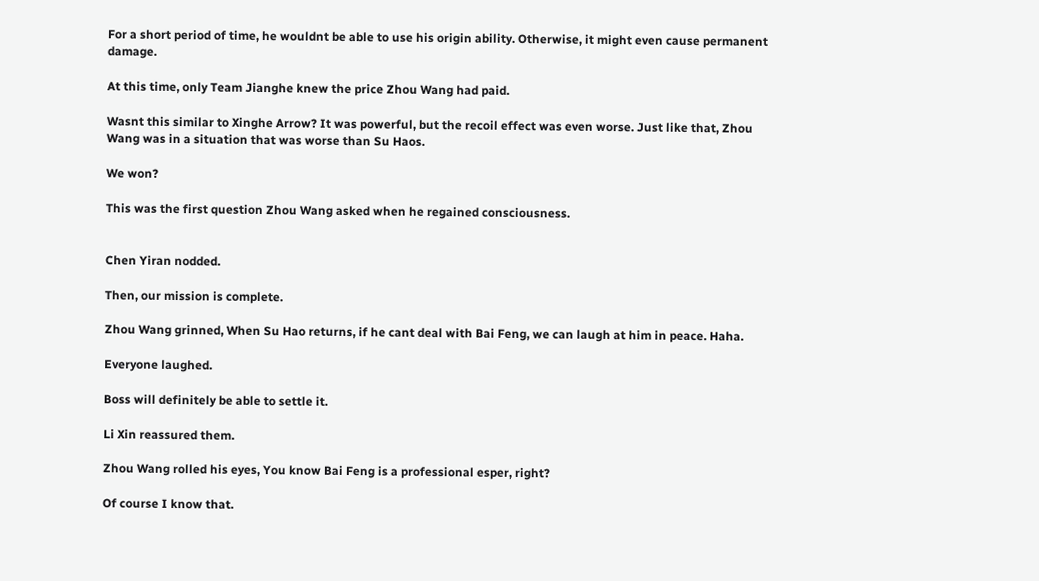For a short period of time, he wouldnt be able to use his origin ability. Otherwise, it might even cause permanent damage.

At this time, only Team Jianghe knew the price Zhou Wang had paid.

Wasnt this similar to Xinghe Arrow? It was powerful, but the recoil effect was even worse. Just like that, Zhou Wang was in a situation that was worse than Su Haos.

We won?

This was the first question Zhou Wang asked when he regained consciousness.


Chen Yiran nodded.

Then, our mission is complete.

Zhou Wang grinned, When Su Hao returns, if he cant deal with Bai Feng, we can laugh at him in peace. Haha.

Everyone laughed.

Boss will definitely be able to settle it.

Li Xin reassured them.

Zhou Wang rolled his eyes, You know Bai Feng is a professional esper, right?

Of course I know that.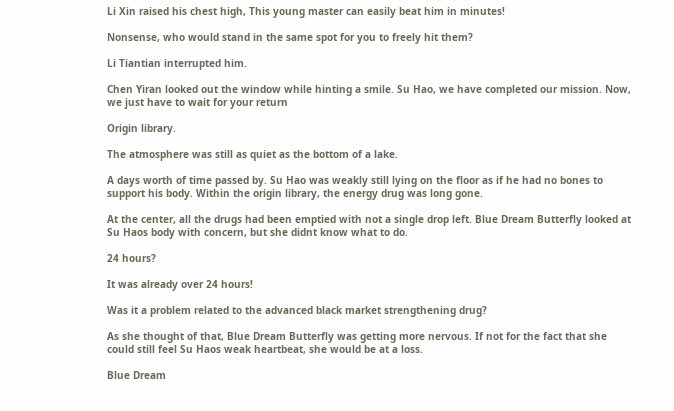Li Xin raised his chest high, This young master can easily beat him in minutes!

Nonsense, who would stand in the same spot for you to freely hit them?

Li Tiantian interrupted him.

Chen Yiran looked out the window while hinting a smile. Su Hao, we have completed our mission. Now, we just have to wait for your return

Origin library.

The atmosphere was still as quiet as the bottom of a lake.

A days worth of time passed by. Su Hao was weakly still lying on the floor as if he had no bones to support his body. Within the origin library, the energy drug was long gone.

At the center, all the drugs had been emptied with not a single drop left. Blue Dream Butterfly looked at Su Haos body with concern, but she didnt know what to do.

24 hours?

It was already over 24 hours!

Was it a problem related to the advanced black market strengthening drug?

As she thought of that, Blue Dream Butterfly was getting more nervous. If not for the fact that she could still feel Su Haos weak heartbeat, she would be at a loss.

Blue Dream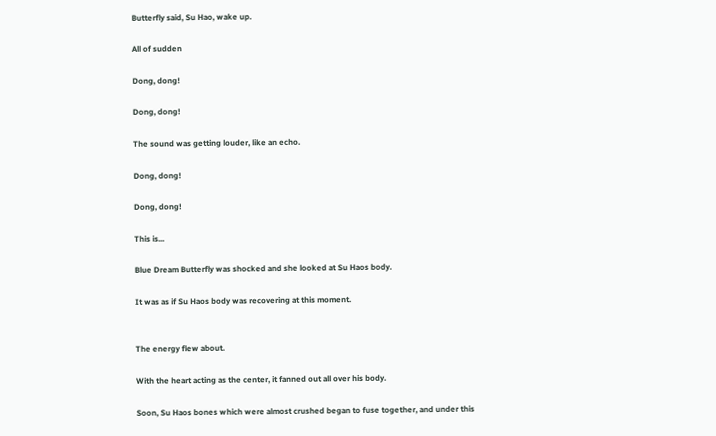Butterfly said, Su Hao, wake up.

All of sudden

Dong, dong!

Dong, dong!

The sound was getting louder, like an echo.

Dong, dong!

Dong, dong!

This is...

Blue Dream Butterfly was shocked and she looked at Su Haos body.

It was as if Su Haos body was recovering at this moment.


The energy flew about.

With the heart acting as the center, it fanned out all over his body.

Soon, Su Haos bones which were almost crushed began to fuse together, and under this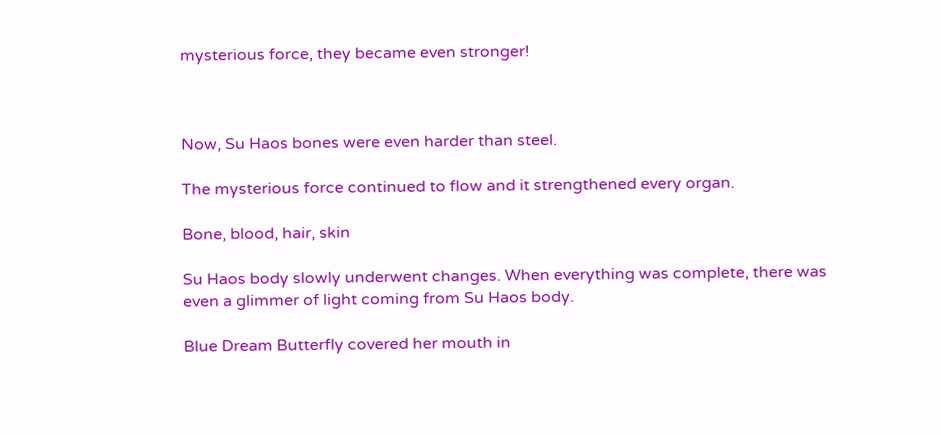mysterious force, they became even stronger!



Now, Su Haos bones were even harder than steel.

The mysterious force continued to flow and it strengthened every organ.

Bone, blood, hair, skin

Su Haos body slowly underwent changes. When everything was complete, there was even a glimmer of light coming from Su Haos body.

Blue Dream Butterfly covered her mouth in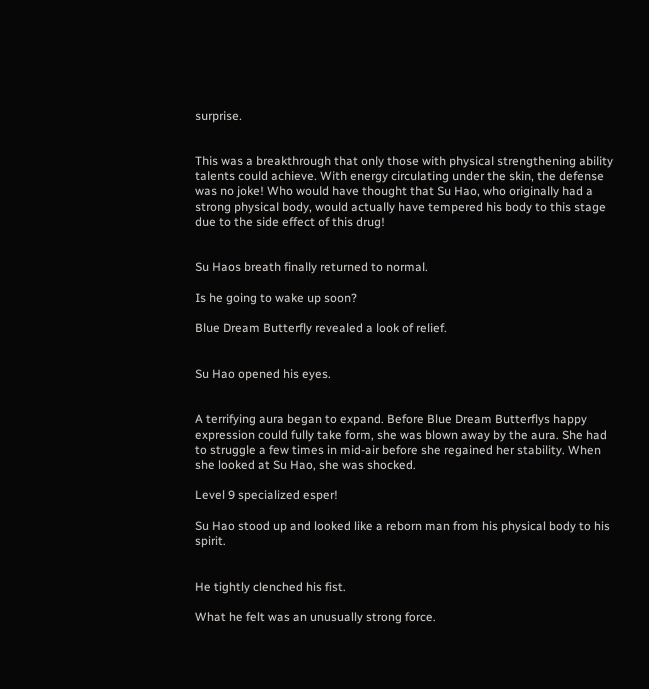surprise.


This was a breakthrough that only those with physical strengthening ability talents could achieve. With energy circulating under the skin, the defense was no joke! Who would have thought that Su Hao, who originally had a strong physical body, would actually have tempered his body to this stage due to the side effect of this drug!


Su Haos breath finally returned to normal.

Is he going to wake up soon?

Blue Dream Butterfly revealed a look of relief.


Su Hao opened his eyes.


A terrifying aura began to expand. Before Blue Dream Butterflys happy expression could fully take form, she was blown away by the aura. She had to struggle a few times in mid-air before she regained her stability. When she looked at Su Hao, she was shocked.

Level 9 specialized esper!

Su Hao stood up and looked like a reborn man from his physical body to his spirit.


He tightly clenched his fist.

What he felt was an unusually strong force.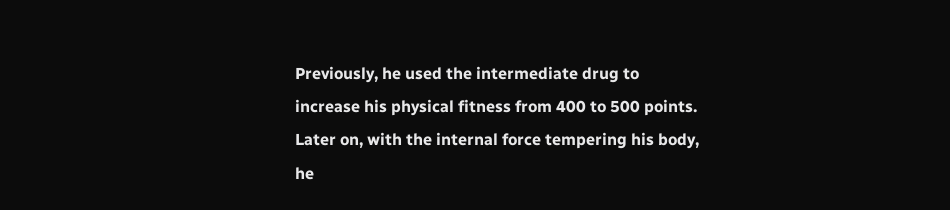Previously, he used the intermediate drug to increase his physical fitness from 400 to 500 points. Later on, with the internal force tempering his body, he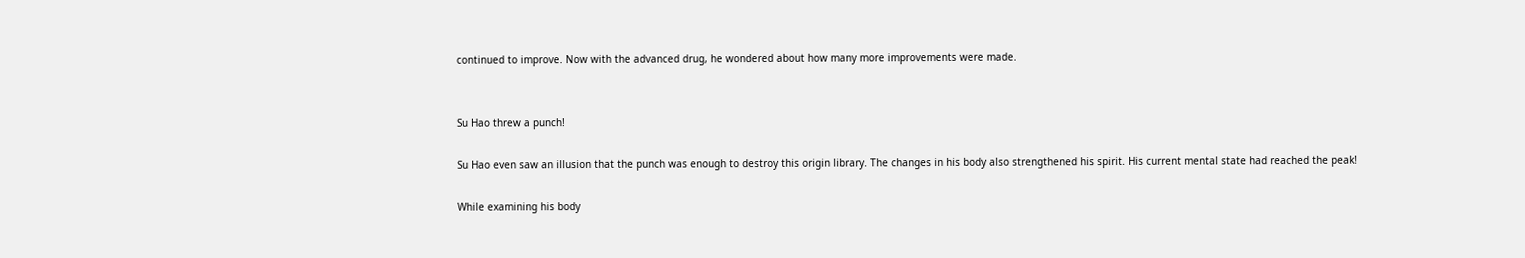continued to improve. Now with the advanced drug, he wondered about how many more improvements were made.


Su Hao threw a punch!

Su Hao even saw an illusion that the punch was enough to destroy this origin library. The changes in his body also strengthened his spirit. His current mental state had reached the peak!

While examining his body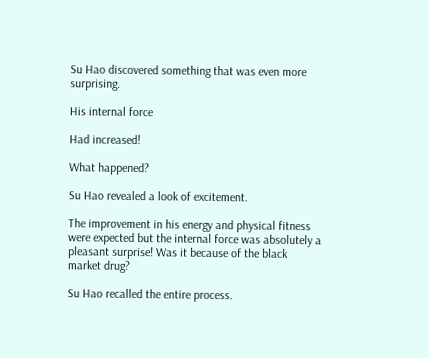Su Hao discovered something that was even more surprising.

His internal force

Had increased!

What happened?

Su Hao revealed a look of excitement.

The improvement in his energy and physical fitness were expected but the internal force was absolutely a pleasant surprise! Was it because of the black market drug?

Su Hao recalled the entire process.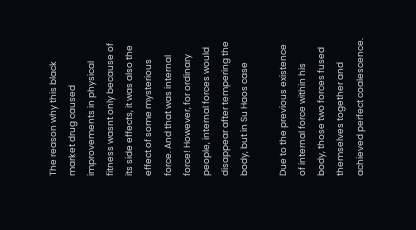The reason why this black market drug caused improvements in physical fitness wasnt only because of its side effects, it was also the effect of some mysterious force. And that was internal force! However, for ordinary people, internal forces would disappear after tempering the body, but in Su Haos case

Due to the previous existence of internal force within his body, those two forces fused themselves together and achieved perfect coalescence.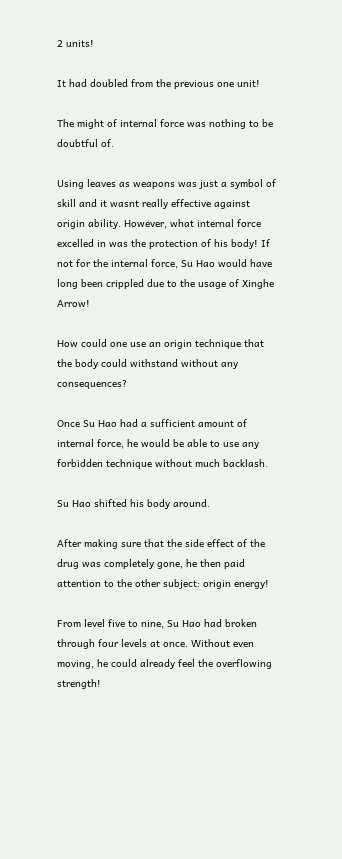2 units!

It had doubled from the previous one unit!

The might of internal force was nothing to be doubtful of.

Using leaves as weapons was just a symbol of skill and it wasnt really effective against origin ability. However, what internal force excelled in was the protection of his body! If not for the internal force, Su Hao would have long been crippled due to the usage of Xinghe Arrow!

How could one use an origin technique that the body could withstand without any consequences?

Once Su Hao had a sufficient amount of internal force, he would be able to use any forbidden technique without much backlash.

Su Hao shifted his body around.

After making sure that the side effect of the drug was completely gone, he then paid attention to the other subject: origin energy!

From level five to nine, Su Hao had broken through four levels at once. Without even moving, he could already feel the overflowing strength!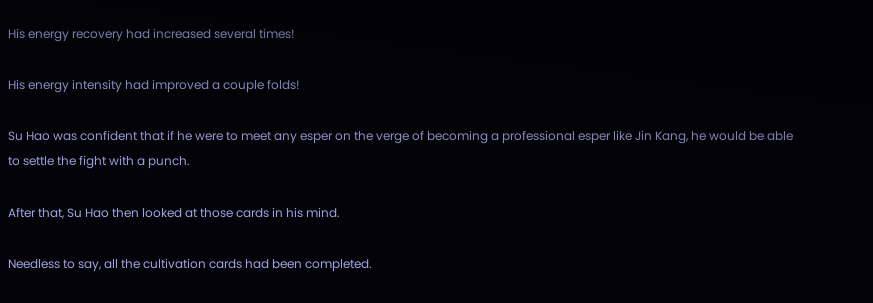His energy recovery had increased several times!

His energy intensity had improved a couple folds!

Su Hao was confident that if he were to meet any esper on the verge of becoming a professional esper like Jin Kang, he would be able to settle the fight with a punch.

After that, Su Hao then looked at those cards in his mind.

Needless to say, all the cultivation cards had been completed.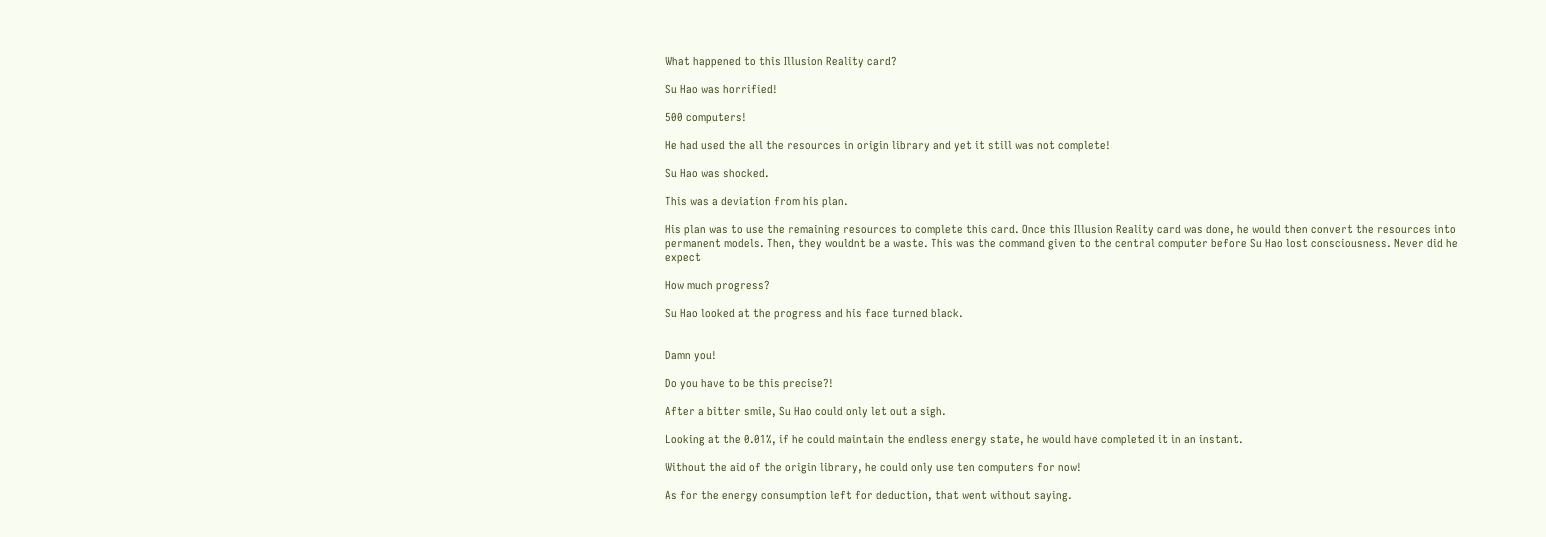What happened to this Illusion Reality card?

Su Hao was horrified!

500 computers!

He had used the all the resources in origin library and yet it still was not complete!

Su Hao was shocked.

This was a deviation from his plan.

His plan was to use the remaining resources to complete this card. Once this Illusion Reality card was done, he would then convert the resources into permanent models. Then, they wouldnt be a waste. This was the command given to the central computer before Su Hao lost consciousness. Never did he expect

How much progress?

Su Hao looked at the progress and his face turned black.


Damn you!

Do you have to be this precise?!

After a bitter smile, Su Hao could only let out a sigh.

Looking at the 0.01%, if he could maintain the endless energy state, he would have completed it in an instant.

Without the aid of the origin library, he could only use ten computers for now!

As for the energy consumption left for deduction, that went without saying.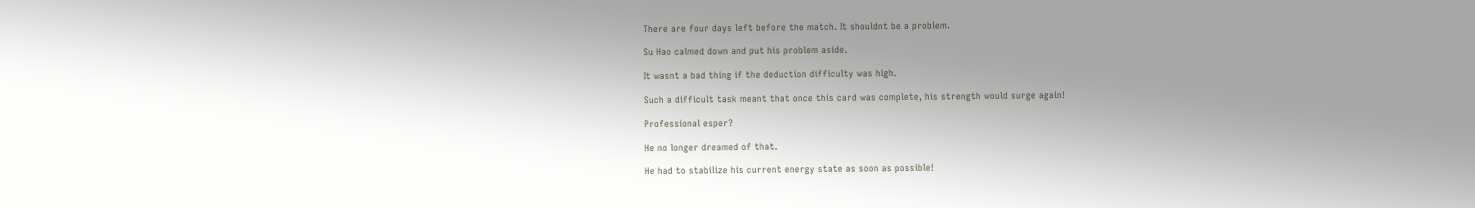There are four days left before the match. It shouldnt be a problem.

Su Hao calmed down and put his problem aside.

It wasnt a bad thing if the deduction difficulty was high.

Such a difficult task meant that once this card was complete, his strength would surge again!

Professional esper?

He no longer dreamed of that.

He had to stabilize his current energy state as soon as possible!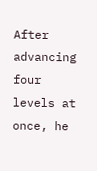After advancing four levels at once, he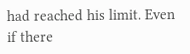had reached his limit. Even if there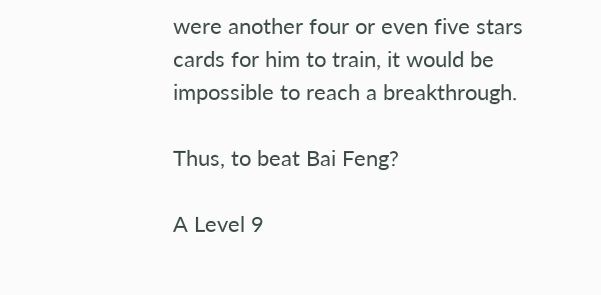were another four or even five stars cards for him to train, it would be impossible to reach a breakthrough.

Thus, to beat Bai Feng?

A Level 9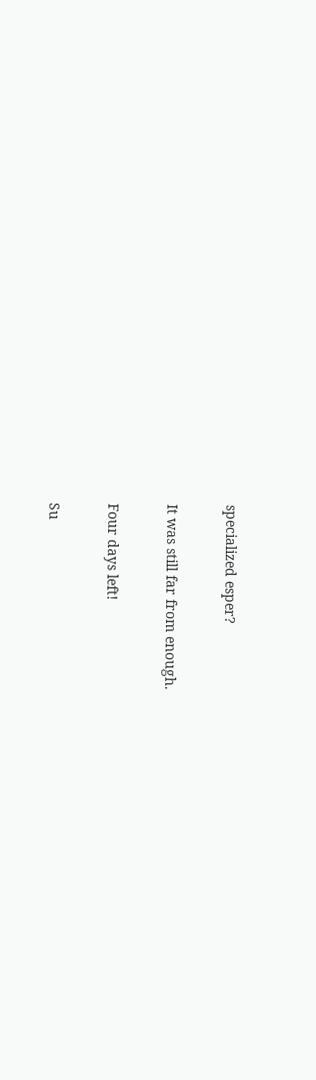specialized esper?

It was still far from enough.

Four days left!

Su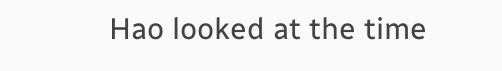Hao looked at the time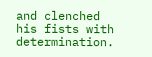and clenched his fists with determination.